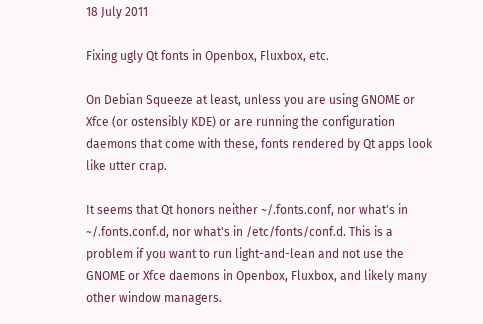18 July 2011

Fixing ugly Qt fonts in Openbox, Fluxbox, etc.

On Debian Squeeze at least, unless you are using GNOME or Xfce (or ostensibly KDE) or are running the configuration daemons that come with these, fonts rendered by Qt apps look like utter crap.

It seems that Qt honors neither ~/.fonts.conf, nor what's in ~/.fonts.conf.d, nor what's in /etc/fonts/conf.d. This is a problem if you want to run light-and-lean and not use the GNOME or Xfce daemons in Openbox, Fluxbox, and likely many other window managers.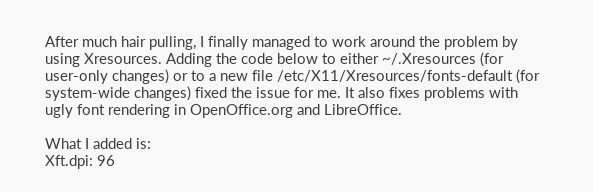After much hair pulling, I finally managed to work around the problem by using Xresources. Adding the code below to either ~/.Xresources (for user-only changes) or to a new file /etc/X11/Xresources/fonts-default (for system-wide changes) fixed the issue for me. It also fixes problems with ugly font rendering in OpenOffice.org and LibreOffice.

What I added is:
Xft.dpi: 96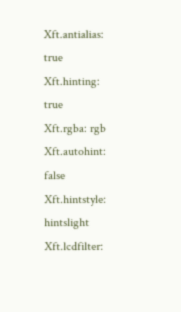Xft.antialias: true
Xft.hinting: true
Xft.rgba: rgb
Xft.autohint: false
Xft.hintstyle: hintslight
Xft.lcdfilter: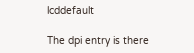lcddefault

The dpi entry is there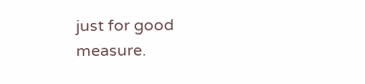just for good measure.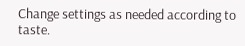Change settings as needed according to taste.